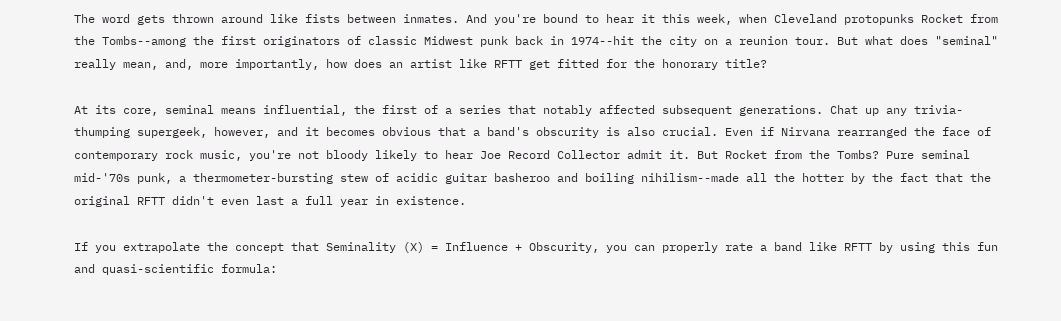The word gets thrown around like fists between inmates. And you're bound to hear it this week, when Cleveland protopunks Rocket from the Tombs--among the first originators of classic Midwest punk back in 1974--hit the city on a reunion tour. But what does "seminal" really mean, and, more importantly, how does an artist like RFTT get fitted for the honorary title?

At its core, seminal means influential, the first of a series that notably affected subsequent generations. Chat up any trivia-thumping supergeek, however, and it becomes obvious that a band's obscurity is also crucial. Even if Nirvana rearranged the face of contemporary rock music, you're not bloody likely to hear Joe Record Collector admit it. But Rocket from the Tombs? Pure seminal mid-'70s punk, a thermometer-bursting stew of acidic guitar basheroo and boiling nihilism--made all the hotter by the fact that the original RFTT didn't even last a full year in existence.

If you extrapolate the concept that Seminality (X) = Influence + Obscurity, you can properly rate a band like RFTT by using this fun and quasi-scientific formula: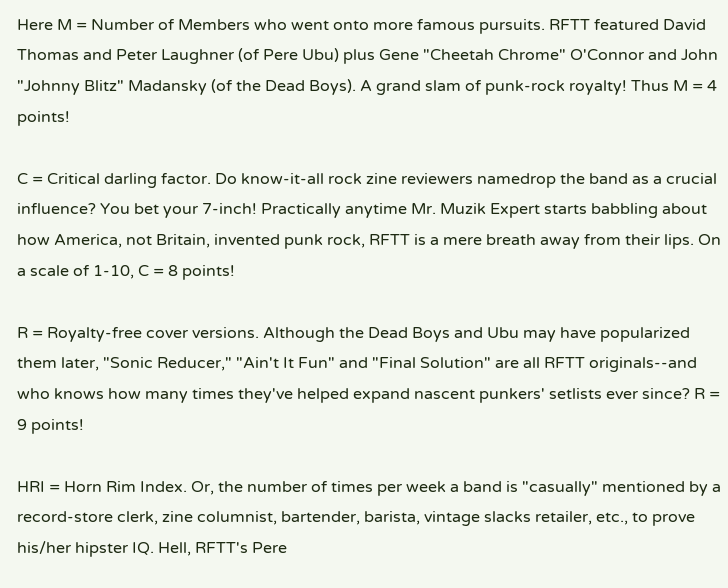Here M = Number of Members who went onto more famous pursuits. RFTT featured David Thomas and Peter Laughner (of Pere Ubu) plus Gene "Cheetah Chrome" O'Connor and John "Johnny Blitz" Madansky (of the Dead Boys). A grand slam of punk-rock royalty! Thus M = 4 points!

C = Critical darling factor. Do know-it-all rock zine reviewers namedrop the band as a crucial influence? You bet your 7-inch! Practically anytime Mr. Muzik Expert starts babbling about how America, not Britain, invented punk rock, RFTT is a mere breath away from their lips. On a scale of 1-10, C = 8 points!

R = Royalty-free cover versions. Although the Dead Boys and Ubu may have popularized them later, "Sonic Reducer," "Ain't It Fun" and "Final Solution" are all RFTT originals--and who knows how many times they've helped expand nascent punkers' setlists ever since? R = 9 points!

HRI = Horn Rim Index. Or, the number of times per week a band is "casually" mentioned by a record-store clerk, zine columnist, bartender, barista, vintage slacks retailer, etc., to prove his/her hipster IQ. Hell, RFTT's Pere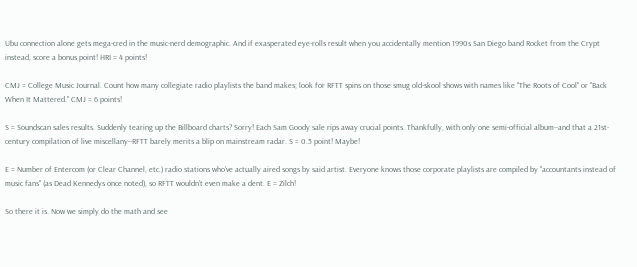Ubu connection alone gets mega-cred in the music-nerd demographic. And if exasperated eye-rolls result when you accidentally mention 1990s San Diego band Rocket from the Crypt instead, score a bonus point! HRI = 4 points!

CMJ = College Music Journal. Count how many collegiate radio playlists the band makes; look for RFTT spins on those smug old-skool shows with names like "The Roots of Cool" or "Back When It Mattered." CMJ = 6 points!

S = Soundscan sales results. Suddenly tearing up the Billboard charts? Sorry! Each Sam Goody sale rips away crucial points. Thankfully, with only one semi-official album--and that a 21st-century compilation of live miscellany--RFTT barely merits a blip on mainstream radar. S = 0.5 point! Maybe!

E = Number of Entercom (or Clear Channel, etc.) radio stations who've actually aired songs by said artist. Everyone knows those corporate playlists are compiled by "accountants instead of music fans" (as Dead Kennedys once noted), so RFTT wouldn't even make a dent. E = Zilch!

So there it is. Now we simply do the math and see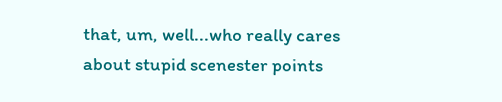that, um, well...who really cares about stupid scenester points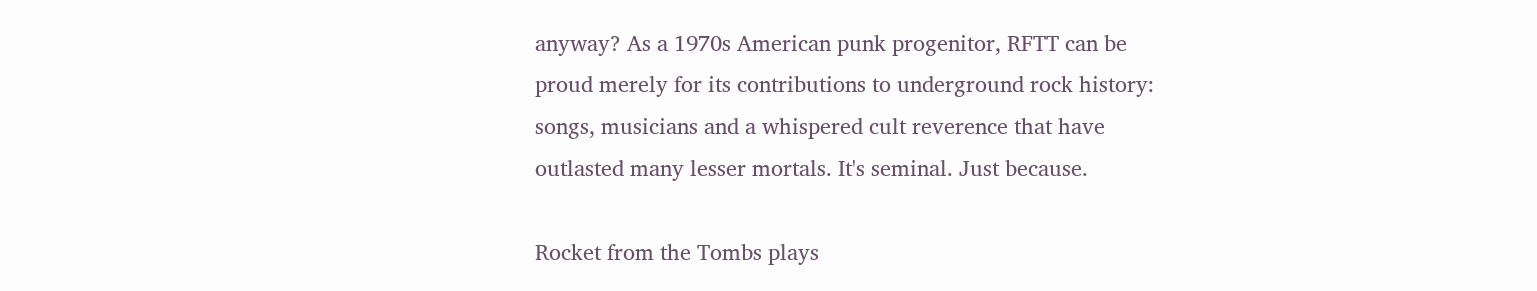anyway? As a 1970s American punk progenitor, RFTT can be proud merely for its contributions to underground rock history: songs, musicians and a whispered cult reverence that have outlasted many lesser mortals. It's seminal. Just because.

Rocket from the Tombs plays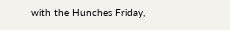with the Hunches Friday,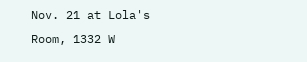Nov. 21 at Lola's Room, 1332 W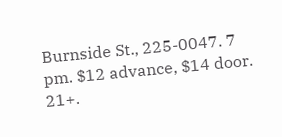Burnside St., 225-0047. 7 pm. $12 advance, $14 door. 21+.